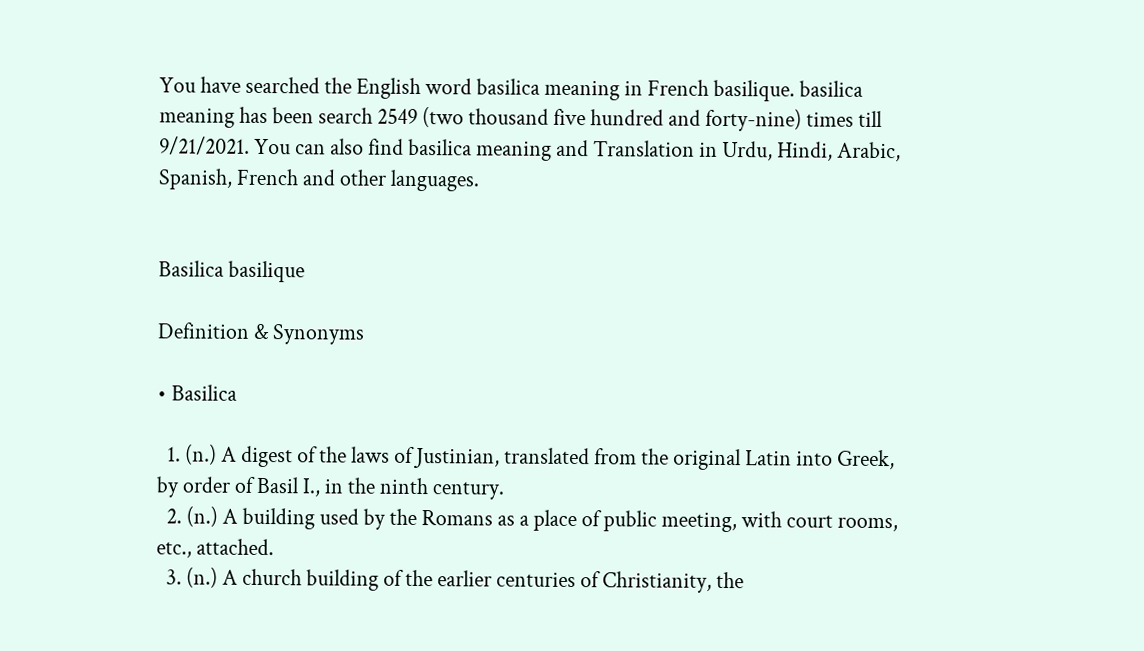You have searched the English word basilica meaning in French basilique. basilica meaning has been search 2549 (two thousand five hundred and forty-nine) times till 9/21/2021. You can also find basilica meaning and Translation in Urdu, Hindi, Arabic, Spanish, French and other languages.


Basilica basilique

Definition & Synonyms

• Basilica

  1. (n.) A digest of the laws of Justinian, translated from the original Latin into Greek, by order of Basil I., in the ninth century.
  2. (n.) A building used by the Romans as a place of public meeting, with court rooms, etc., attached.
  3. (n.) A church building of the earlier centuries of Christianity, the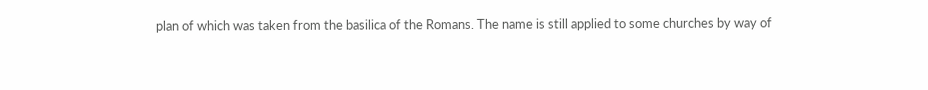plan of which was taken from the basilica of the Romans. The name is still applied to some churches by way of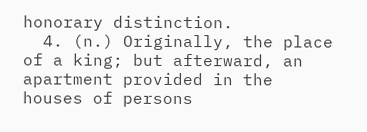honorary distinction.
  4. (n.) Originally, the place of a king; but afterward, an apartment provided in the houses of persons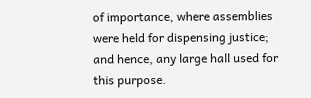of importance, where assemblies were held for dispensing justice; and hence, any large hall used for this purpose.